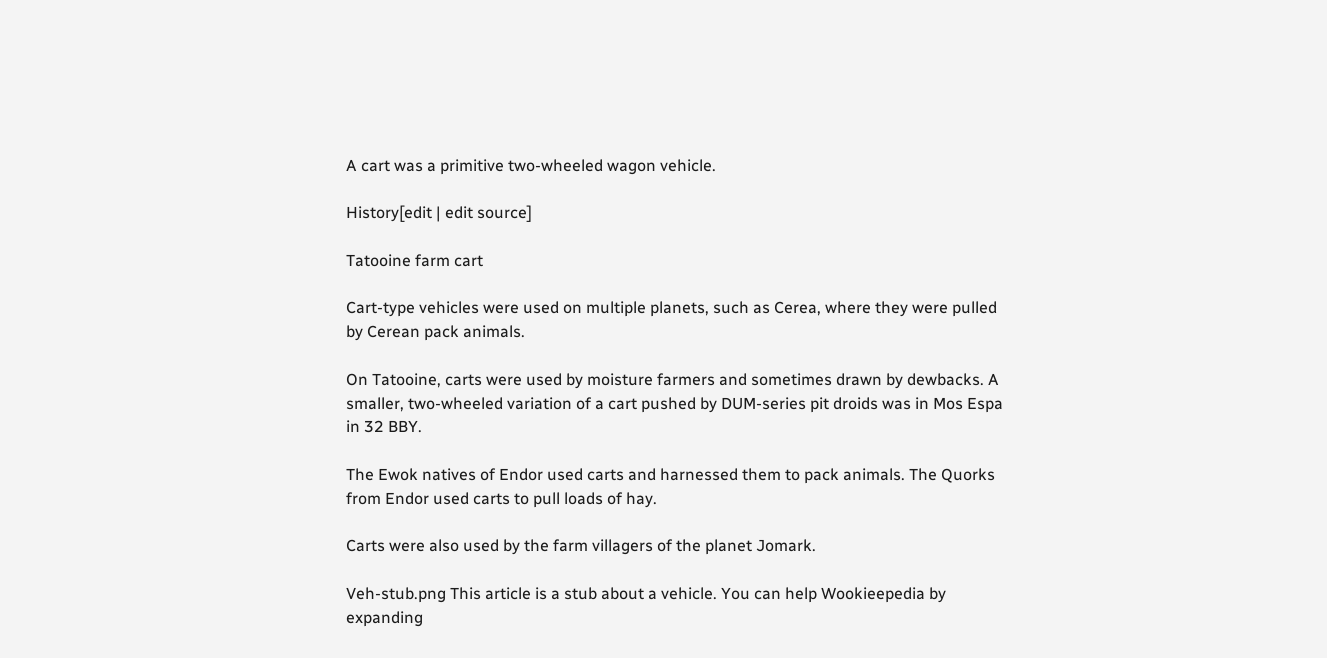A cart was a primitive two-wheeled wagon vehicle.

History[edit | edit source]

Tatooine farm cart

Cart-type vehicles were used on multiple planets, such as Cerea, where they were pulled by Cerean pack animals.

On Tatooine, carts were used by moisture farmers and sometimes drawn by dewbacks. A smaller, two-wheeled variation of a cart pushed by DUM-series pit droids was in Mos Espa in 32 BBY.

The Ewok natives of Endor used carts and harnessed them to pack animals. The Quorks from Endor used carts to pull loads of hay.

Carts were also used by the farm villagers of the planet Jomark.

Veh-stub.png This article is a stub about a vehicle. You can help Wookieepedia by expanding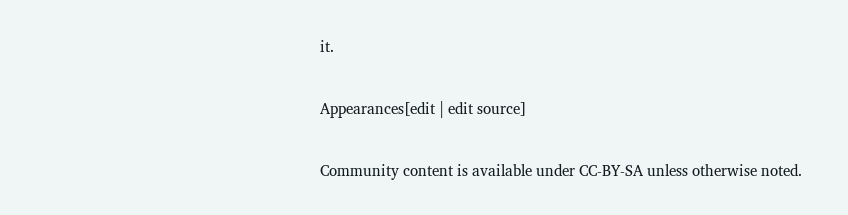it.

Appearances[edit | edit source]

Community content is available under CC-BY-SA unless otherwise noted.